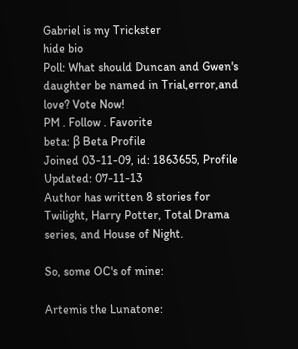Gabriel is my Trickster
hide bio
Poll: What should Duncan and Gwen's daughter be named in Trial,error,and love? Vote Now!
PM . Follow . Favorite
beta: β Beta Profile
Joined 03-11-09, id: 1863655, Profile Updated: 07-11-13
Author has written 8 stories for Twilight, Harry Potter, Total Drama series, and House of Night.

So, some OC's of mine:

Artemis the Lunatone: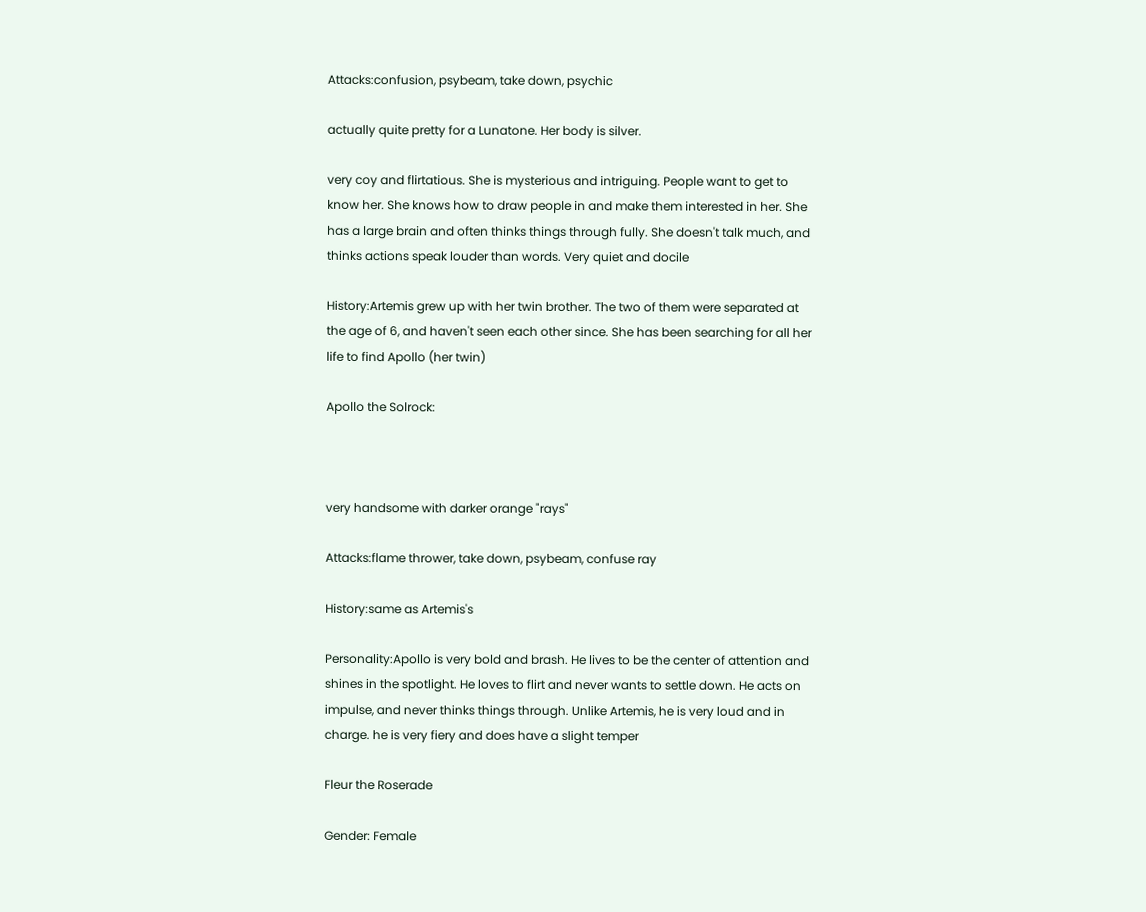Attacks:confusion, psybeam, take down, psychic

actually quite pretty for a Lunatone. Her body is silver.

very coy and flirtatious. She is mysterious and intriguing. People want to get to know her. She knows how to draw people in and make them interested in her. She has a large brain and often thinks things through fully. She doesn't talk much, and thinks actions speak louder than words. Very quiet and docile

History:Artemis grew up with her twin brother. The two of them were separated at the age of 6, and haven't seen each other since. She has been searching for all her life to find Apollo (her twin)

Apollo the Solrock:



very handsome with darker orange "rays"

Attacks:flame thrower, take down, psybeam, confuse ray

History:same as Artemis's

Personality:Apollo is very bold and brash. He lives to be the center of attention and shines in the spotlight. He loves to flirt and never wants to settle down. He acts on impulse, and never thinks things through. Unlike Artemis, he is very loud and in charge. he is very fiery and does have a slight temper

Fleur the Roserade

Gender: Female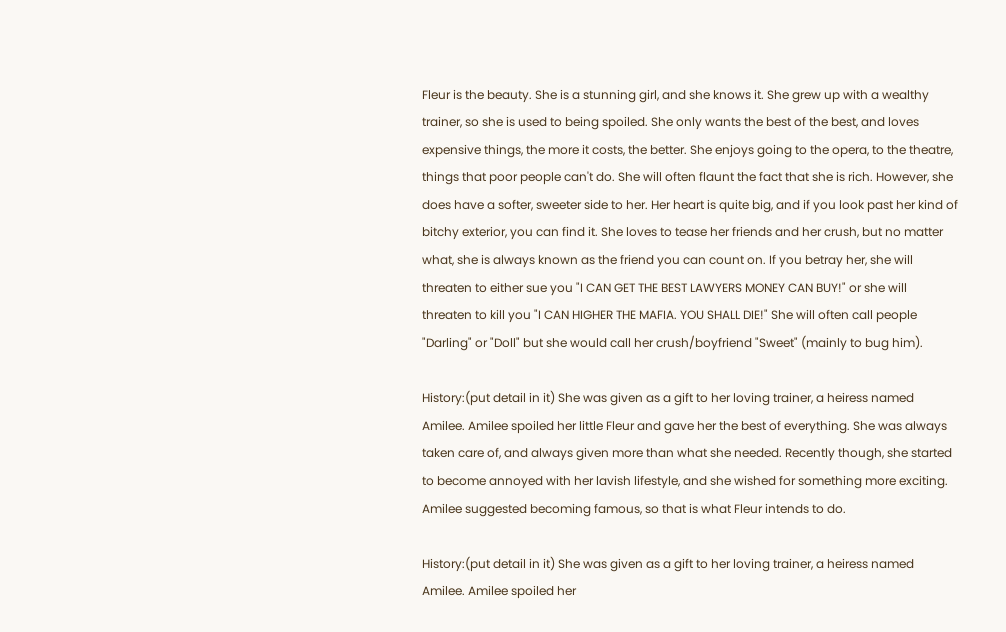Fleur is the beauty. She is a stunning girl, and she knows it. She grew up with a wealthy trainer, so she is used to being spoiled. She only wants the best of the best, and loves expensive things, the more it costs, the better. She enjoys going to the opera, to the theatre, things that poor people can't do. She will often flaunt the fact that she is rich. However, she does have a softer, sweeter side to her. Her heart is quite big, and if you look past her kind of bitchy exterior, you can find it. She loves to tease her friends and her crush, but no matter what, she is always known as the friend you can count on. If you betray her, she will threaten to either sue you "I CAN GET THE BEST LAWYERS MONEY CAN BUY!" or she will threaten to kill you "I CAN HIGHER THE MAFIA. YOU SHALL DIE!" She will often call people "Darling" or "Doll" but she would call her crush/boyfriend "Sweet" (mainly to bug him).

History:(put detail in it) She was given as a gift to her loving trainer, a heiress named Amilee. Amilee spoiled her little Fleur and gave her the best of everything. She was always taken care of, and always given more than what she needed. Recently though, she started to become annoyed with her lavish lifestyle, and she wished for something more exciting. Amilee suggested becoming famous, so that is what Fleur intends to do.

History:(put detail in it) She was given as a gift to her loving trainer, a heiress named Amilee. Amilee spoiled her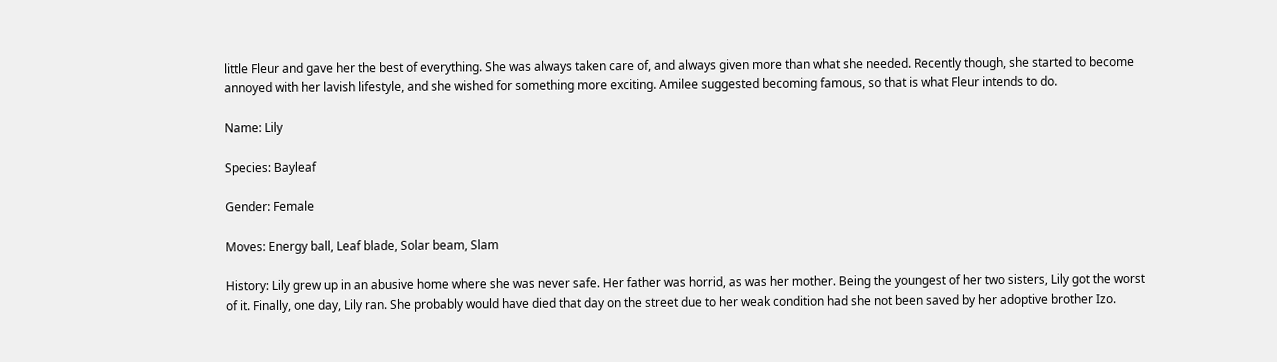little Fleur and gave her the best of everything. She was always taken care of, and always given more than what she needed. Recently though, she started to become annoyed with her lavish lifestyle, and she wished for something more exciting. Amilee suggested becoming famous, so that is what Fleur intends to do.

Name: Lily

Species: Bayleaf

Gender: Female

Moves: Energy ball, Leaf blade, Solar beam, Slam

History: Lily grew up in an abusive home where she was never safe. Her father was horrid, as was her mother. Being the youngest of her two sisters, Lily got the worst of it. Finally, one day, Lily ran. She probably would have died that day on the street due to her weak condition had she not been saved by her adoptive brother Izo.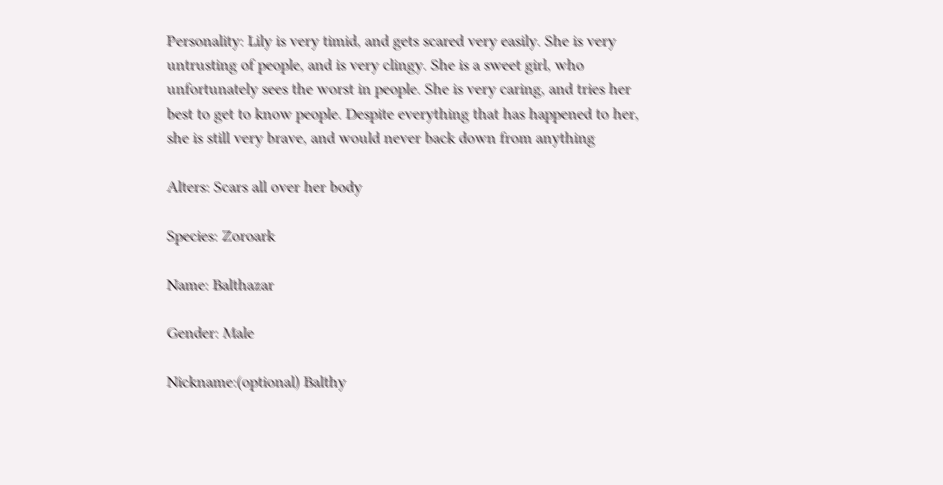Personality: Lily is very timid, and gets scared very easily. She is very untrusting of people, and is very clingy. She is a sweet girl, who unfortunately sees the worst in people. She is very caring, and tries her best to get to know people. Despite everything that has happened to her, she is still very brave, and would never back down from anything

Alters: Scars all over her body

Species: Zoroark

Name: Balthazar

Gender: Male

Nickname:(optional) Balthy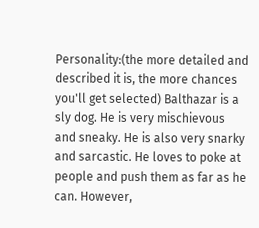Personality:(the more detailed and described it is, the more chances you'll get selected) Balthazar is a sly dog. He is very mischievous and sneaky. He is also very snarky and sarcastic. He loves to poke at people and push them as far as he can. However,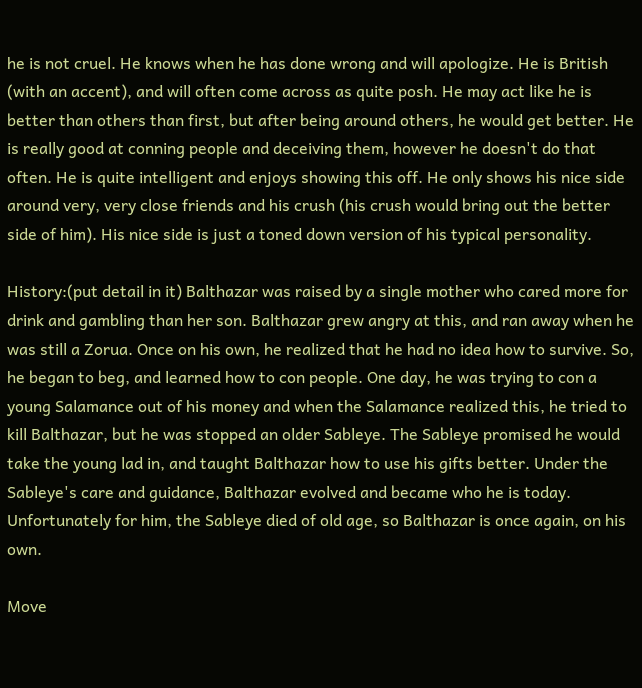he is not cruel. He knows when he has done wrong and will apologize. He is British (with an accent), and will often come across as quite posh. He may act like he is better than others than first, but after being around others, he would get better. He is really good at conning people and deceiving them, however he doesn't do that often. He is quite intelligent and enjoys showing this off. He only shows his nice side around very, very close friends and his crush (his crush would bring out the better side of him). His nice side is just a toned down version of his typical personality.

History:(put detail in it) Balthazar was raised by a single mother who cared more for drink and gambling than her son. Balthazar grew angry at this, and ran away when he was still a Zorua. Once on his own, he realized that he had no idea how to survive. So, he began to beg, and learned how to con people. One day, he was trying to con a young Salamance out of his money and when the Salamance realized this, he tried to kill Balthazar, but he was stopped an older Sableye. The Sableye promised he would take the young lad in, and taught Balthazar how to use his gifts better. Under the Sableye's care and guidance, Balthazar evolved and became who he is today. Unfortunately for him, the Sableye died of old age, so Balthazar is once again, on his own.

Move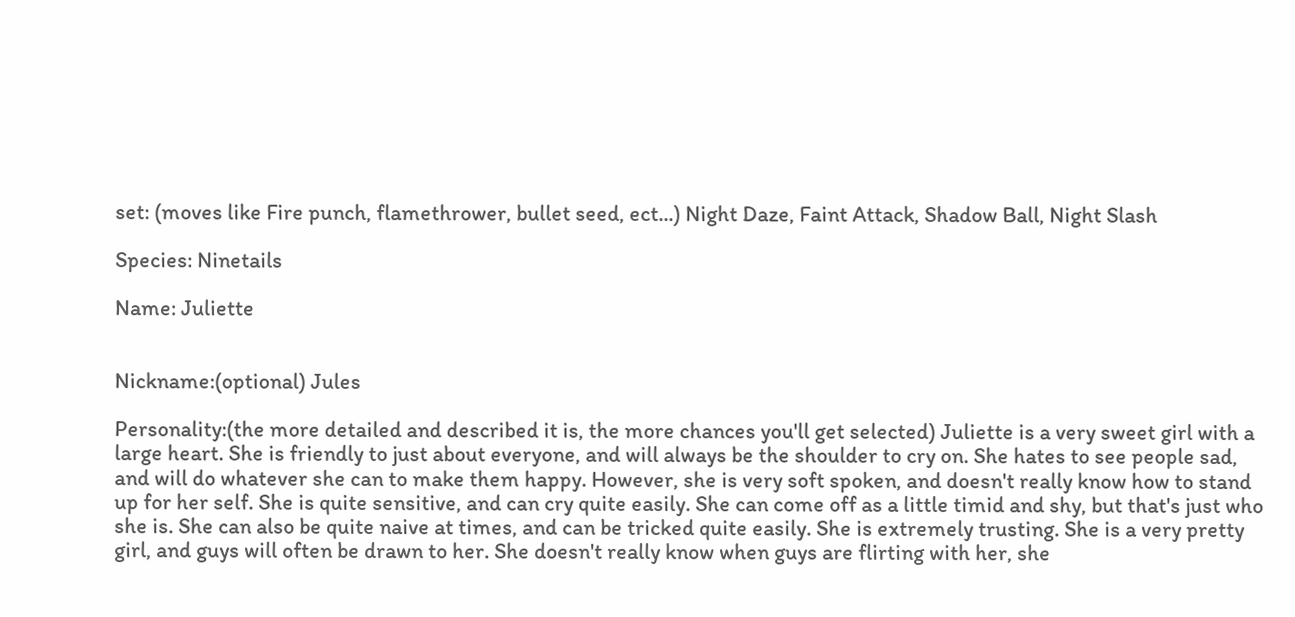set: (moves like Fire punch, flamethrower, bullet seed, ect...) Night Daze, Faint Attack, Shadow Ball, Night Slash

Species: Ninetails

Name: Juliette


Nickname:(optional) Jules

Personality:(the more detailed and described it is, the more chances you'll get selected) Juliette is a very sweet girl with a large heart. She is friendly to just about everyone, and will always be the shoulder to cry on. She hates to see people sad, and will do whatever she can to make them happy. However, she is very soft spoken, and doesn't really know how to stand up for her self. She is quite sensitive, and can cry quite easily. She can come off as a little timid and shy, but that's just who she is. She can also be quite naive at times, and can be tricked quite easily. She is extremely trusting. She is a very pretty girl, and guys will often be drawn to her. She doesn't really know when guys are flirting with her, she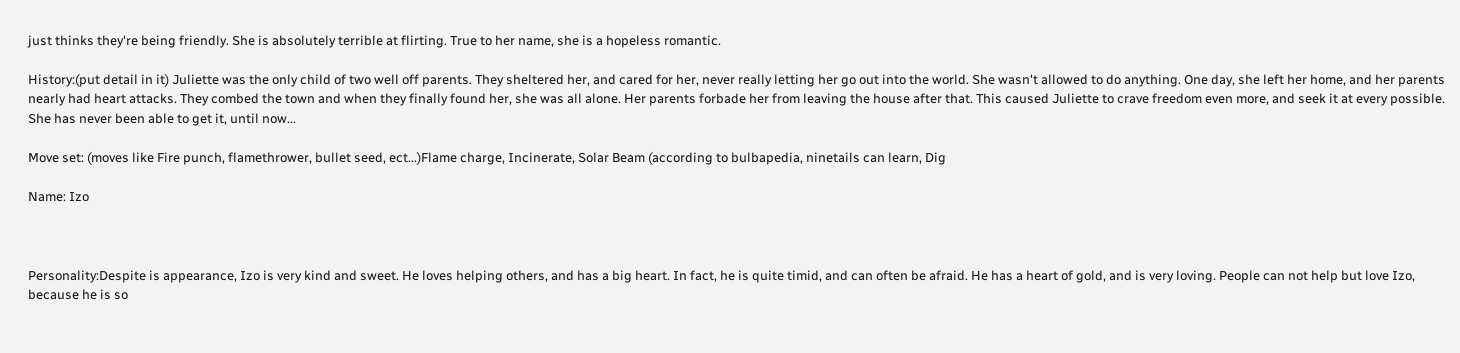just thinks they're being friendly. She is absolutely terrible at flirting. True to her name, she is a hopeless romantic.

History:(put detail in it) Juliette was the only child of two well off parents. They sheltered her, and cared for her, never really letting her go out into the world. She wasn't allowed to do anything. One day, she left her home, and her parents nearly had heart attacks. They combed the town and when they finally found her, she was all alone. Her parents forbade her from leaving the house after that. This caused Juliette to crave freedom even more, and seek it at every possible. She has never been able to get it, until now...

Move set: (moves like Fire punch, flamethrower, bullet seed, ect...)Flame charge, Incinerate, Solar Beam (according to bulbapedia, ninetails can learn, Dig

Name: Izo



Personality:Despite is appearance, Izo is very kind and sweet. He loves helping others, and has a big heart. In fact, he is quite timid, and can often be afraid. He has a heart of gold, and is very loving. People can not help but love Izo, because he is so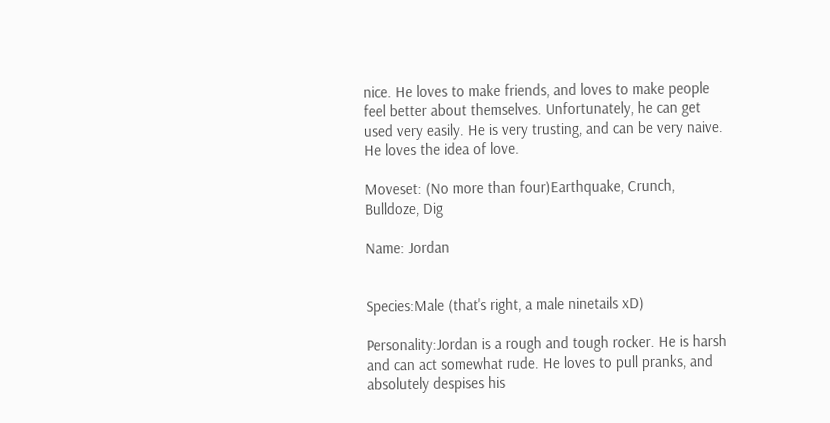nice. He loves to make friends, and loves to make people feel better about themselves. Unfortunately, he can get used very easily. He is very trusting, and can be very naive. He loves the idea of love.

Moveset: (No more than four)Earthquake, Crunch, Bulldoze, Dig

Name: Jordan


Species:Male (that's right, a male ninetails xD)

Personality:Jordan is a rough and tough rocker. He is harsh and can act somewhat rude. He loves to pull pranks, and absolutely despises his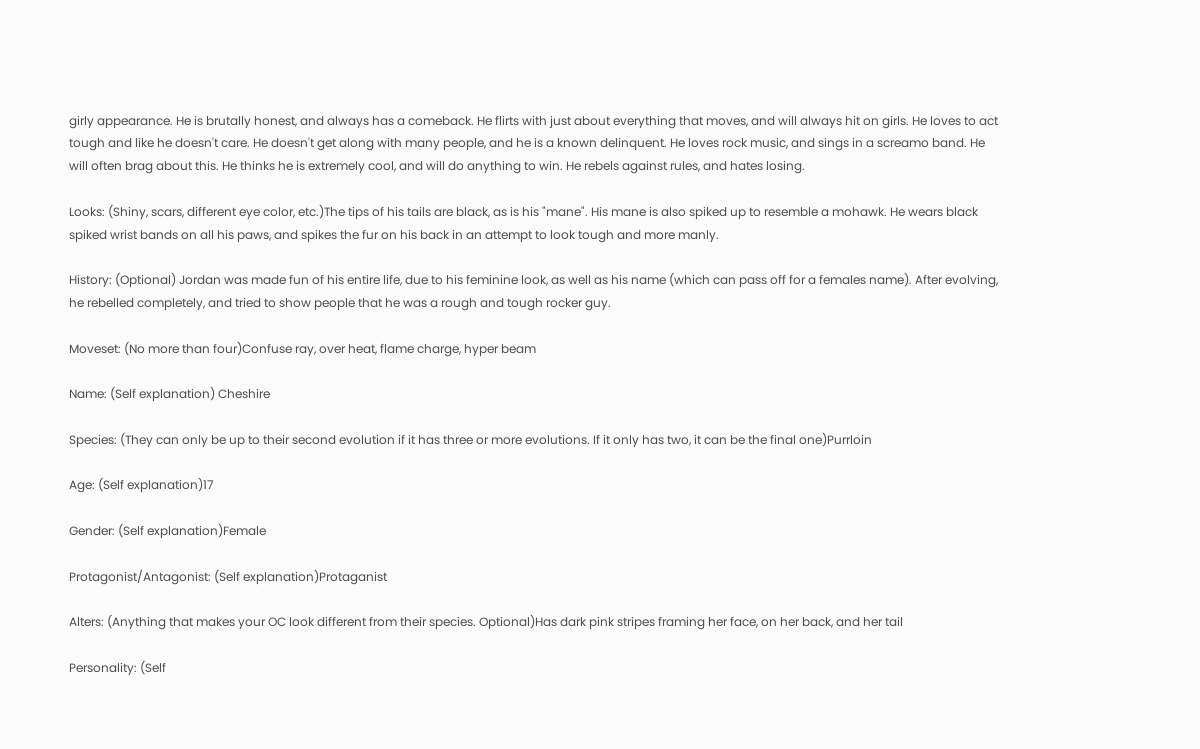girly appearance. He is brutally honest, and always has a comeback. He flirts with just about everything that moves, and will always hit on girls. He loves to act tough and like he doesn't care. He doesn't get along with many people, and he is a known delinquent. He loves rock music, and sings in a screamo band. He will often brag about this. He thinks he is extremely cool, and will do anything to win. He rebels against rules, and hates losing.

Looks: (Shiny, scars, different eye color, etc.)The tips of his tails are black, as is his "mane". His mane is also spiked up to resemble a mohawk. He wears black spiked wrist bands on all his paws, and spikes the fur on his back in an attempt to look tough and more manly.

History: (Optional) Jordan was made fun of his entire life, due to his feminine look, as well as his name (which can pass off for a females name). After evolving, he rebelled completely, and tried to show people that he was a rough and tough rocker guy.

Moveset: (No more than four)Confuse ray, over heat, flame charge, hyper beam

Name: (Self explanation) Cheshire

Species: (They can only be up to their second evolution if it has three or more evolutions. If it only has two, it can be the final one)Purrloin

Age: (Self explanation)17

Gender: (Self explanation)Female

Protagonist/Antagonist: (Self explanation)Protaganist

Alters: (Anything that makes your OC look different from their species. Optional)Has dark pink stripes framing her face, on her back, and her tail

Personality: (Self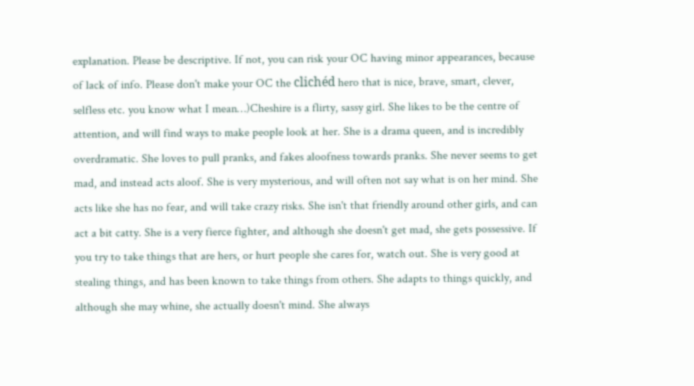explanation. Please be descriptive. If not, you can risk your OC having minor appearances, because of lack of info. Please don't make your OC the clichéd hero that is nice, brave, smart, clever, selfless etc. you know what I mean…)Cheshire is a flirty, sassy girl. She likes to be the centre of attention, and will find ways to make people look at her. She is a drama queen, and is incredibly overdramatic. She loves to pull pranks, and fakes aloofness towards pranks. She never seems to get mad, and instead acts aloof. She is very mysterious, and will often not say what is on her mind. She acts like she has no fear, and will take crazy risks. She isn't that friendly around other girls, and can act a bit catty. She is a very fierce fighter, and although she doesn't get mad, she gets possessive. If you try to take things that are hers, or hurt people she cares for, watch out. She is very good at stealing things, and has been known to take things from others. She adapts to things quickly, and although she may whine, she actually doesn't mind. She always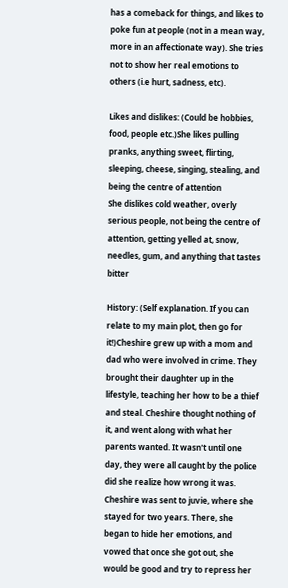has a comeback for things, and likes to poke fun at people (not in a mean way, more in an affectionate way). She tries not to show her real emotions to others (i.e hurt, sadness, etc).

Likes and dislikes: (Could be hobbies, food, people etc.)She likes pulling pranks, anything sweet, flirting, sleeping, cheese, singing, stealing, and being the centre of attention
She dislikes cold weather, overly serious people, not being the centre of attention, getting yelled at, snow, needles, gum, and anything that tastes bitter

History: (Self explanation. If you can relate to my main plot, then go for it!)Cheshire grew up with a mom and dad who were involved in crime. They brought their daughter up in the lifestyle, teaching her how to be a thief and steal. Cheshire thought nothing of it, and went along with what her parents wanted. It wasn't until one day, they were all caught by the police did she realize how wrong it was. Cheshire was sent to juvie, where she stayed for two years. There, she began to hide her emotions, and vowed that once she got out, she would be good and try to repress her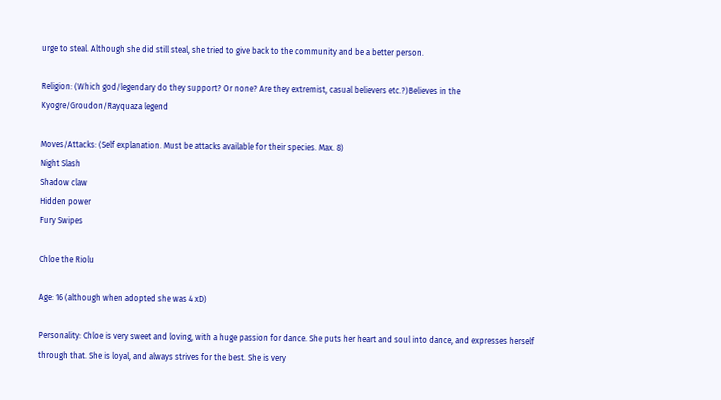urge to steal. Although she did still steal, she tried to give back to the community and be a better person.

Religion: (Which god/legendary do they support? Or none? Are they extremist, casual believers etc.?)Believes in the Kyogre/Groudon/Rayquaza legend

Moves/Attacks: (Self explanation. Must be attacks available for their species. Max. 8)
Night Slash
Shadow claw
Hidden power
Fury Swipes

Chloe the Riolu

Age: 16 (although when adopted she was 4 xD)

Personality: Chloe is very sweet and loving, with a huge passion for dance. She puts her heart and soul into dance, and expresses herself through that. She is loyal, and always strives for the best. She is very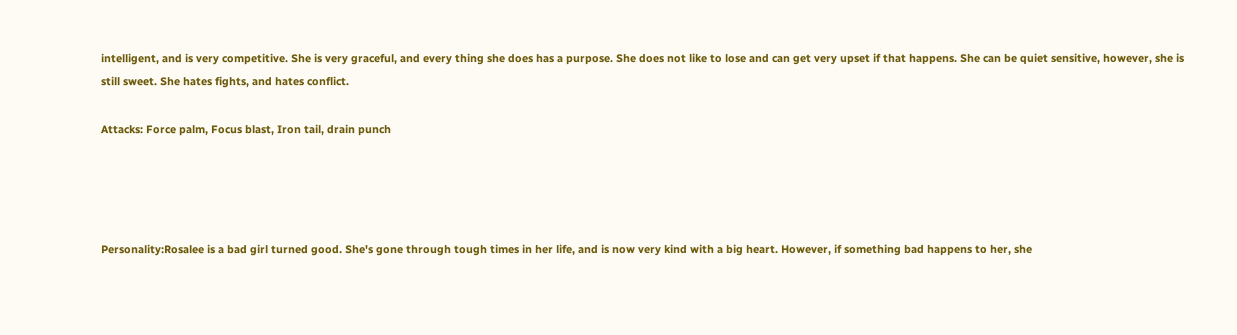intelligent, and is very competitive. She is very graceful, and every thing she does has a purpose. She does not like to lose and can get very upset if that happens. She can be quiet sensitive, however, she is still sweet. She hates fights, and hates conflict.

Attacks: Force palm, Focus blast, Iron tail, drain punch




Personality:Rosalee is a bad girl turned good. She's gone through tough times in her life, and is now very kind with a big heart. However, if something bad happens to her, she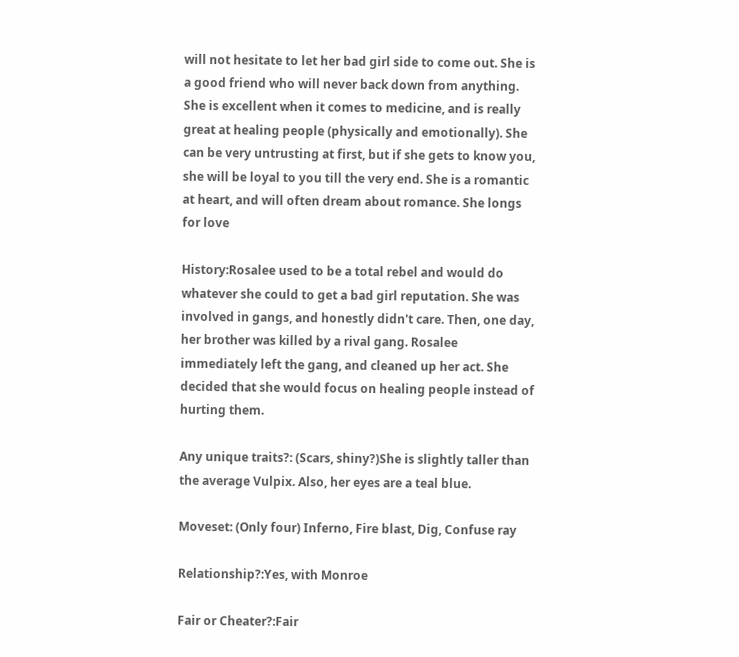will not hesitate to let her bad girl side to come out. She is a good friend who will never back down from anything. She is excellent when it comes to medicine, and is really great at healing people (physically and emotionally). She can be very untrusting at first, but if she gets to know you, she will be loyal to you till the very end. She is a romantic at heart, and will often dream about romance. She longs for love

History:Rosalee used to be a total rebel and would do whatever she could to get a bad girl reputation. She was involved in gangs, and honestly didn't care. Then, one day, her brother was killed by a rival gang. Rosalee immediately left the gang, and cleaned up her act. She decided that she would focus on healing people instead of hurting them.

Any unique traits?: (Scars, shiny?)She is slightly taller than the average Vulpix. Also, her eyes are a teal blue.

Moveset: (Only four) Inferno, Fire blast, Dig, Confuse ray

Relationship?:Yes, with Monroe

Fair or Cheater?:Fair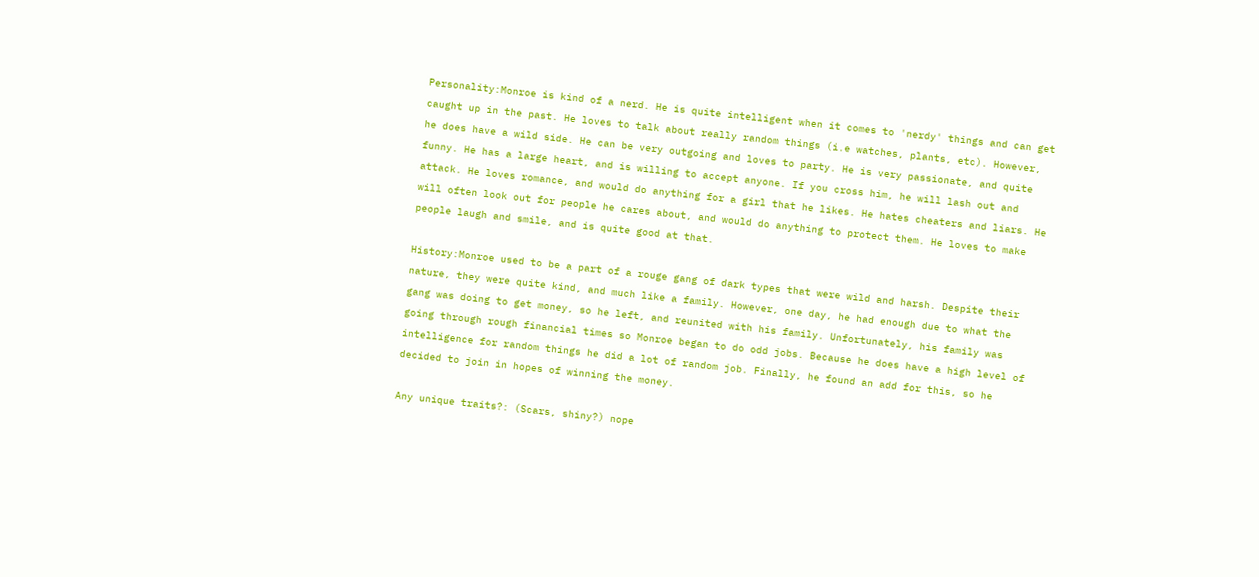Personality:Monroe is kind of a nerd. He is quite intelligent when it comes to 'nerdy' things and can get caught up in the past. He loves to talk about really random things (i.e watches, plants, etc). However, he does have a wild side. He can be very outgoing and loves to party. He is very passionate, and quite funny. He has a large heart, and is willing to accept anyone. If you cross him, he will lash out and attack. He loves romance, and would do anything for a girl that he likes. He hates cheaters and liars. He will often look out for people he cares about, and would do anything to protect them. He loves to make people laugh and smile, and is quite good at that.

History:Monroe used to be a part of a rouge gang of dark types that were wild and harsh. Despite their nature, they were quite kind, and much like a family. However, one day, he had enough due to what the gang was doing to get money, so he left, and reunited with his family. Unfortunately, his family was going through rough financial times so Monroe began to do odd jobs. Because he does have a high level of intelligence for random things he did a lot of random job. Finally, he found an add for this, so he decided to join in hopes of winning the money.

Any unique traits?: (Scars, shiny?) nope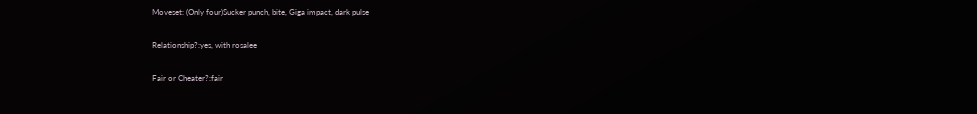Moveset: (Only four)Sucker punch, bite, Giga impact, dark pulse

Relationship?:yes, with rosalee

Fair or Cheater?:fair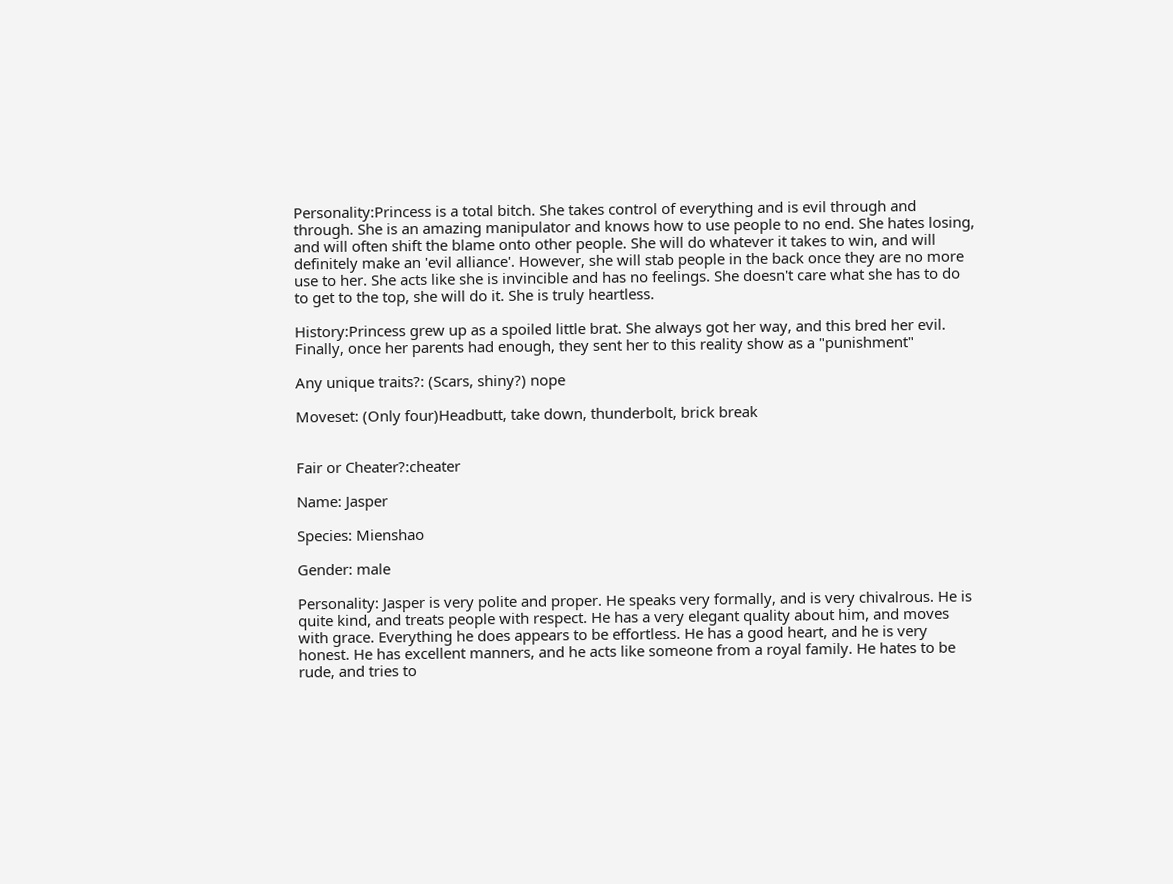Personality:Princess is a total bitch. She takes control of everything and is evil through and through. She is an amazing manipulator and knows how to use people to no end. She hates losing, and will often shift the blame onto other people. She will do whatever it takes to win, and will definitely make an 'evil alliance'. However, she will stab people in the back once they are no more use to her. She acts like she is invincible and has no feelings. She doesn't care what she has to do to get to the top, she will do it. She is truly heartless.

History:Princess grew up as a spoiled little brat. She always got her way, and this bred her evil. Finally, once her parents had enough, they sent her to this reality show as a "punishment"

Any unique traits?: (Scars, shiny?) nope

Moveset: (Only four)Headbutt, take down, thunderbolt, brick break


Fair or Cheater?:cheater

Name: Jasper

Species: Mienshao

Gender: male

Personality: Jasper is very polite and proper. He speaks very formally, and is very chivalrous. He is quite kind, and treats people with respect. He has a very elegant quality about him, and moves with grace. Everything he does appears to be effortless. He has a good heart, and he is very honest. He has excellent manners, and he acts like someone from a royal family. He hates to be rude, and tries to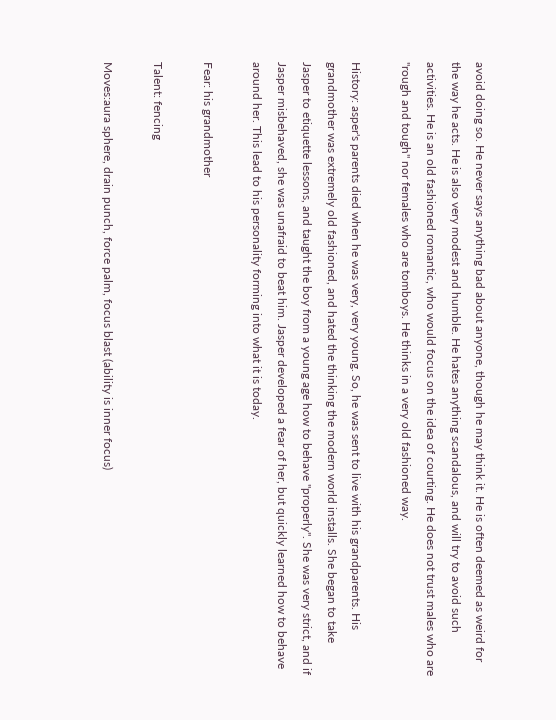avoid doing so. He never says anything bad about anyone, though he may think it. He is often deemed as weird for the way he acts. He is also very modest and humble. He hates anything scandalous, and will try to avoid such activities. He is an old fashioned romantic, who would focus on the idea of courting. He does not trust males who are "rough and tough" nor females who are tomboys. He thinks in a very old fashioned way.

History: asper's parents died when he was very, very young. So, he was sent to live with his grandparents. His grandmother was extremely old fashioned, and hated the thinking the modern world installs. She began to take Jasper to etiquette lessons, and taught the boy from a young age how to behave "properly". She was very strict, and if Jasper misbehaved, she was unafraid to beat him. Jasper developed a fear of her, but quickly learned how to behave around her. This lead to his personality forming into what it is today.

Fear: his grandmother

Talent: fencing

Moves:aura sphere, drain punch, force palm, focus blast (ability is inner focus)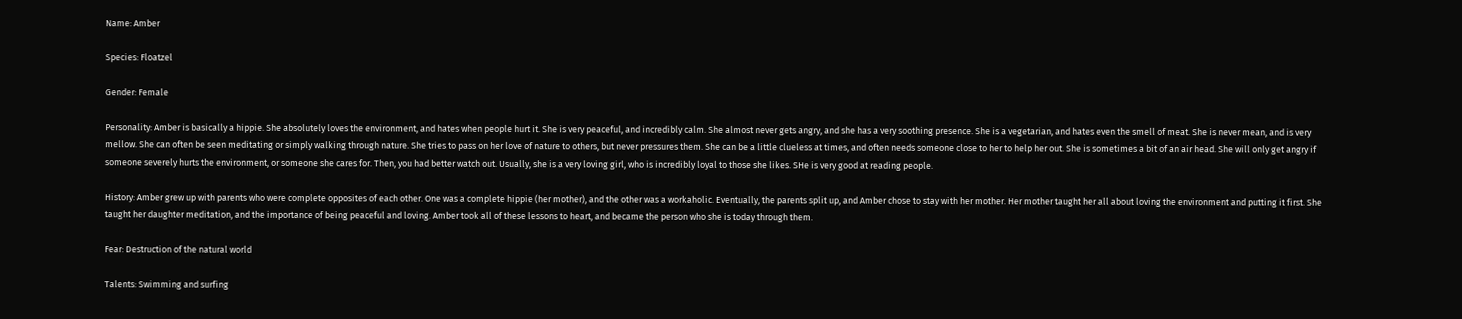Name: Amber

Species: Floatzel

Gender: Female

Personality: Amber is basically a hippie. She absolutely loves the environment, and hates when people hurt it. She is very peaceful, and incredibly calm. She almost never gets angry, and she has a very soothing presence. She is a vegetarian, and hates even the smell of meat. She is never mean, and is very mellow. She can often be seen meditating or simply walking through nature. She tries to pass on her love of nature to others, but never pressures them. She can be a little clueless at times, and often needs someone close to her to help her out. She is sometimes a bit of an air head. She will only get angry if someone severely hurts the environment, or someone she cares for. Then, you had better watch out. Usually, she is a very loving girl, who is incredibly loyal to those she likes. SHe is very good at reading people.

History: Amber grew up with parents who were complete opposites of each other. One was a complete hippie (her mother), and the other was a workaholic. Eventually, the parents split up, and Amber chose to stay with her mother. Her mother taught her all about loving the environment and putting it first. She taught her daughter meditation, and the importance of being peaceful and loving. Amber took all of these lessons to heart, and became the person who she is today through them.

Fear: Destruction of the natural world

Talents: Swimming and surfing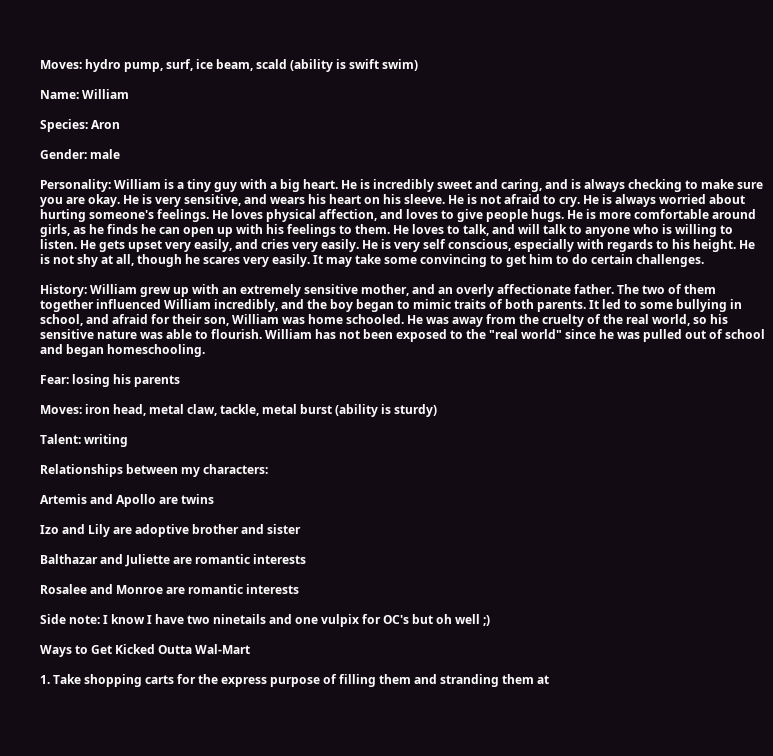Moves: hydro pump, surf, ice beam, scald (ability is swift swim)

Name: William

Species: Aron

Gender: male

Personality: William is a tiny guy with a big heart. He is incredibly sweet and caring, and is always checking to make sure you are okay. He is very sensitive, and wears his heart on his sleeve. He is not afraid to cry. He is always worried about hurting someone's feelings. He loves physical affection, and loves to give people hugs. He is more comfortable around girls, as he finds he can open up with his feelings to them. He loves to talk, and will talk to anyone who is willing to listen. He gets upset very easily, and cries very easily. He is very self conscious, especially with regards to his height. He is not shy at all, though he scares very easily. It may take some convincing to get him to do certain challenges.

History: William grew up with an extremely sensitive mother, and an overly affectionate father. The two of them together influenced William incredibly, and the boy began to mimic traits of both parents. It led to some bullying in school, and afraid for their son, William was home schooled. He was away from the cruelty of the real world, so his sensitive nature was able to flourish. William has not been exposed to the "real world" since he was pulled out of school and began homeschooling.

Fear: losing his parents

Moves: iron head, metal claw, tackle, metal burst (ability is sturdy)

Talent: writing

Relationships between my characters:

Artemis and Apollo are twins

Izo and Lily are adoptive brother and sister

Balthazar and Juliette are romantic interests

Rosalee and Monroe are romantic interests

Side note: I know I have two ninetails and one vulpix for OC's but oh well ;)

Ways to Get Kicked Outta Wal-Mart

1. Take shopping carts for the express purpose of filling them and stranding them at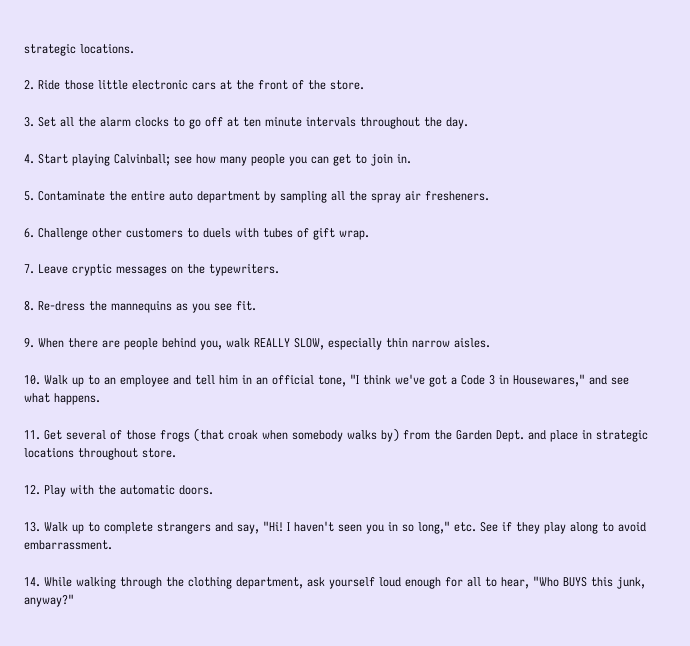strategic locations.

2. Ride those little electronic cars at the front of the store.

3. Set all the alarm clocks to go off at ten minute intervals throughout the day.

4. Start playing Calvinball; see how many people you can get to join in.

5. Contaminate the entire auto department by sampling all the spray air fresheners.

6. Challenge other customers to duels with tubes of gift wrap.

7. Leave cryptic messages on the typewriters.

8. Re-dress the mannequins as you see fit.

9. When there are people behind you, walk REALLY SLOW, especially thin narrow aisles.

10. Walk up to an employee and tell him in an official tone, "I think we've got a Code 3 in Housewares," and see what happens.

11. Get several of those frogs (that croak when somebody walks by) from the Garden Dept. and place in strategic locations throughout store.

12. Play with the automatic doors.

13. Walk up to complete strangers and say, "Hi! I haven't seen you in so long," etc. See if they play along to avoid embarrassment.

14. While walking through the clothing department, ask yourself loud enough for all to hear, "Who BUYS this junk, anyway?"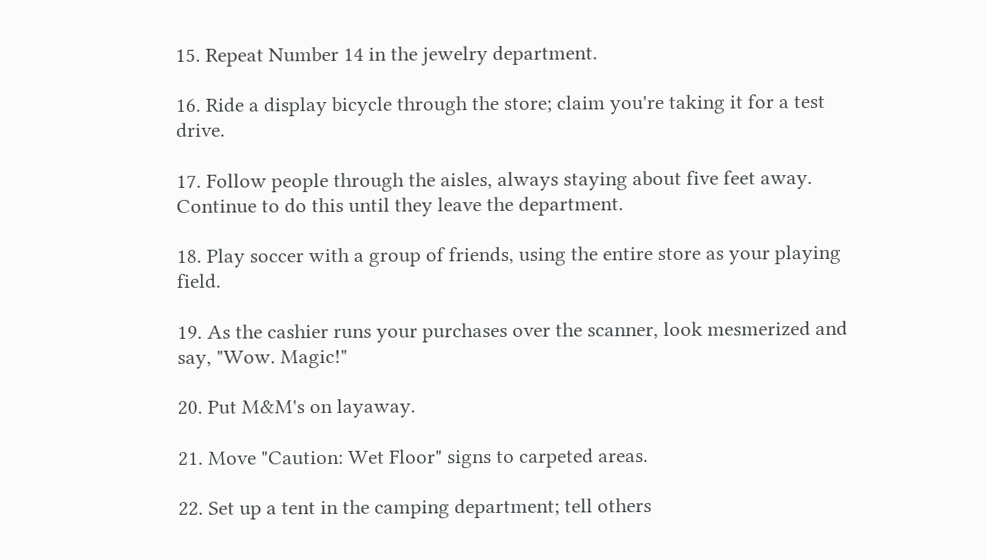15. Repeat Number 14 in the jewelry department.

16. Ride a display bicycle through the store; claim you're taking it for a test drive.

17. Follow people through the aisles, always staying about five feet away. Continue to do this until they leave the department.

18. Play soccer with a group of friends, using the entire store as your playing field.

19. As the cashier runs your purchases over the scanner, look mesmerized and say, "Wow. Magic!"

20. Put M&M's on layaway.

21. Move "Caution: Wet Floor" signs to carpeted areas.

22. Set up a tent in the camping department; tell others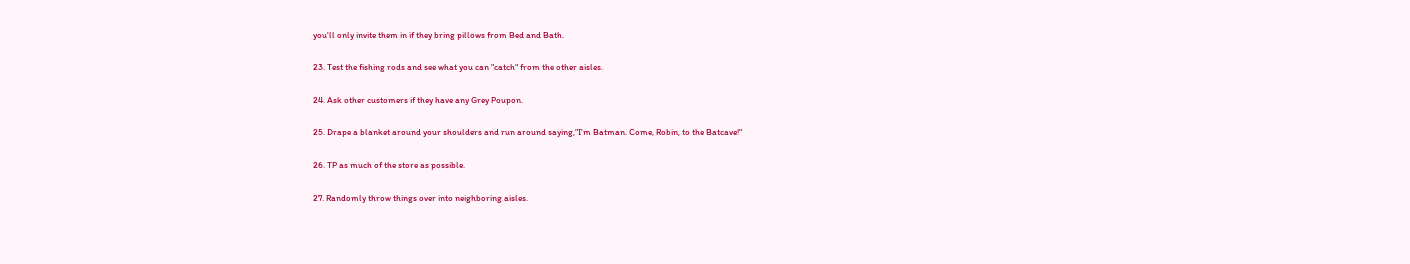you'll only invite them in if they bring pillows from Bed and Bath.

23. Test the fishing rods and see what you can "catch" from the other aisles.

24. Ask other customers if they have any Grey Poupon.

25. Drape a blanket around your shoulders and run around saying,"I'm Batman. Come, Robin, to the Batcave!"

26. TP as much of the store as possible.

27. Randomly throw things over into neighboring aisles.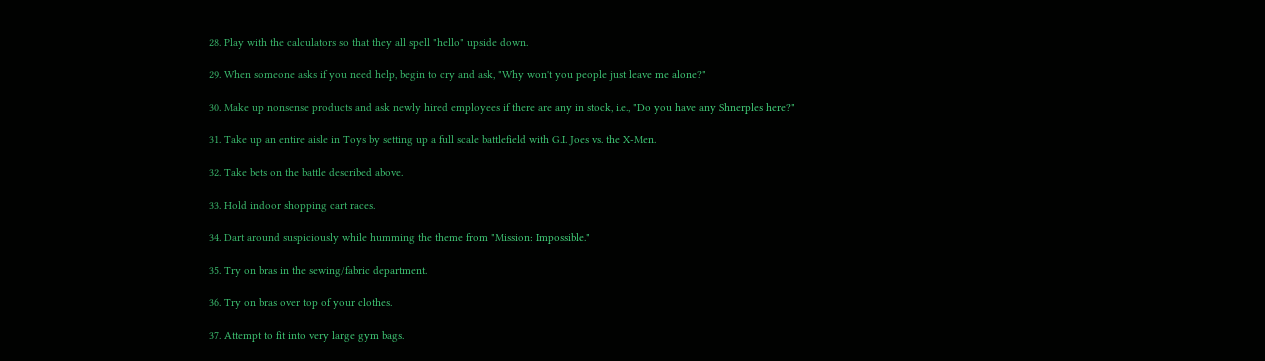28. Play with the calculators so that they all spell "hello" upside down.

29. When someone asks if you need help, begin to cry and ask, "Why won't you people just leave me alone?"

30. Make up nonsense products and ask newly hired employees if there are any in stock, i.e., "Do you have any Shnerples here?"

31. Take up an entire aisle in Toys by setting up a full scale battlefield with G.I. Joes vs. the X-Men.

32. Take bets on the battle described above.

33. Hold indoor shopping cart races.

34. Dart around suspiciously while humming the theme from "Mission: Impossible."

35. Try on bras in the sewing/fabric department.

36. Try on bras over top of your clothes.

37. Attempt to fit into very large gym bags.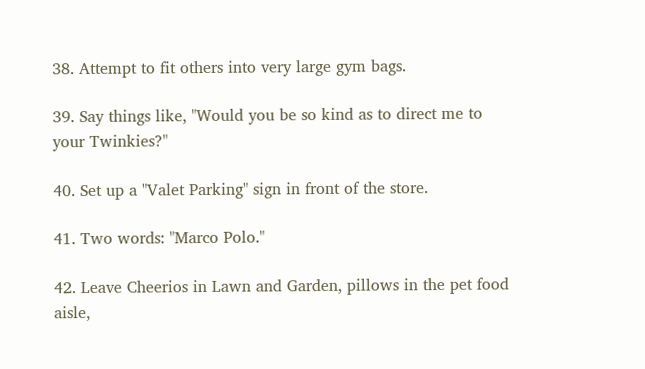38. Attempt to fit others into very large gym bags.

39. Say things like, "Would you be so kind as to direct me to your Twinkies?"

40. Set up a "Valet Parking" sign in front of the store.

41. Two words: "Marco Polo."

42. Leave Cheerios in Lawn and Garden, pillows in the pet food aisle,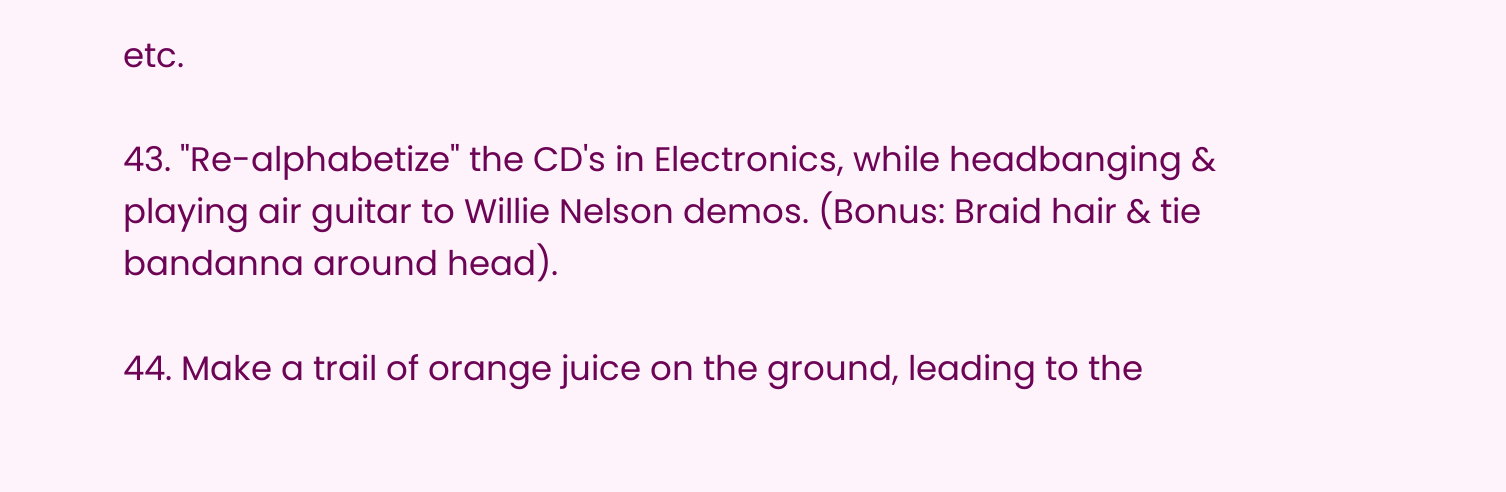etc.

43. "Re-alphabetize" the CD's in Electronics, while headbanging & playing air guitar to Willie Nelson demos. (Bonus: Braid hair & tie bandanna around head).

44. Make a trail of orange juice on the ground, leading to the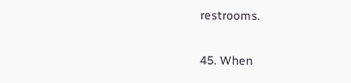restrooms.

45. When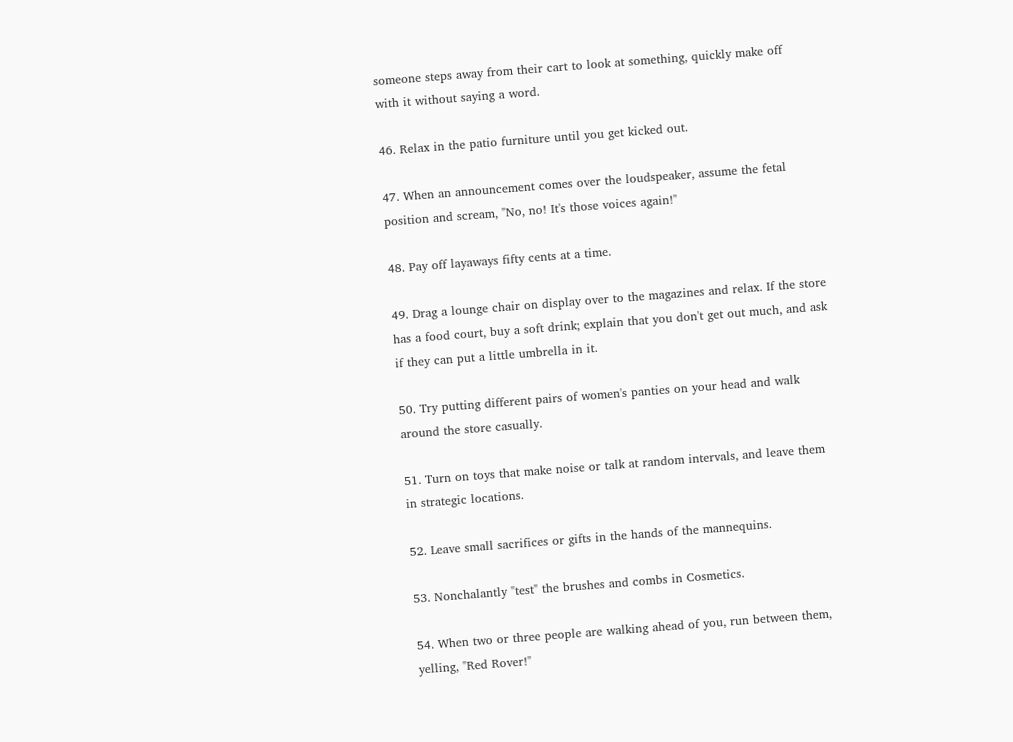someone steps away from their cart to look at something, quickly make off with it without saying a word.

46. Relax in the patio furniture until you get kicked out.

47. When an announcement comes over the loudspeaker, assume the fetal position and scream, "No, no! It's those voices again!"

48. Pay off layaways fifty cents at a time.

49. Drag a lounge chair on display over to the magazines and relax. If the store has a food court, buy a soft drink; explain that you don't get out much, and ask if they can put a little umbrella in it.

50. Try putting different pairs of women's panties on your head and walk around the store casually.

51. Turn on toys that make noise or talk at random intervals, and leave them in strategic locations.

52. Leave small sacrifices or gifts in the hands of the mannequins.

53. Nonchalantly "test" the brushes and combs in Cosmetics.

54. When two or three people are walking ahead of you, run between them, yelling, "Red Rover!"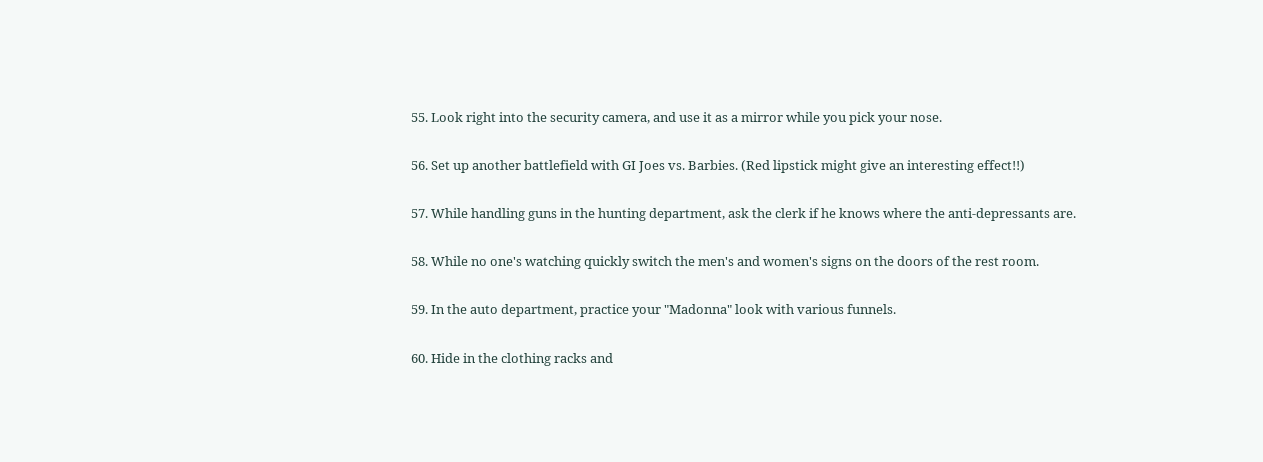55. Look right into the security camera, and use it as a mirror while you pick your nose.

56. Set up another battlefield with GI Joes vs. Barbies. (Red lipstick might give an interesting effect!!)

57. While handling guns in the hunting department, ask the clerk if he knows where the anti-depressants are.

58. While no one's watching quickly switch the men's and women's signs on the doors of the rest room.

59. In the auto department, practice your "Madonna" look with various funnels.

60. Hide in the clothing racks and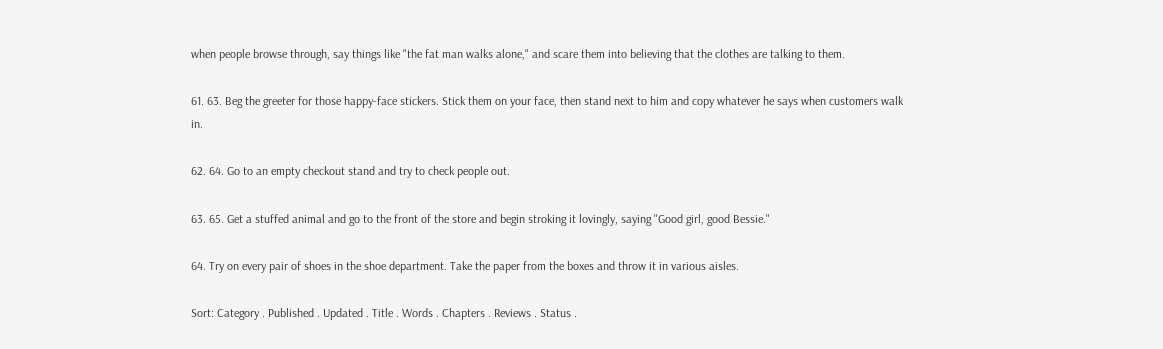when people browse through, say things like "the fat man walks alone," and scare them into believing that the clothes are talking to them.

61. 63. Beg the greeter for those happy-face stickers. Stick them on your face, then stand next to him and copy whatever he says when customers walk in.

62. 64. Go to an empty checkout stand and try to check people out.

63. 65. Get a stuffed animal and go to the front of the store and begin stroking it lovingly, saying "Good girl, good Bessie."

64. Try on every pair of shoes in the shoe department. Take the paper from the boxes and throw it in various aisles.

Sort: Category . Published . Updated . Title . Words . Chapters . Reviews . Status .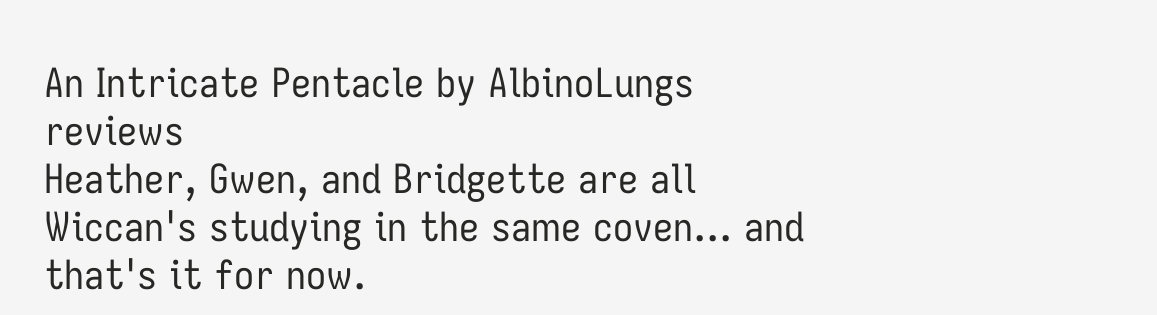An Intricate Pentacle by AlbinoLungs reviews
Heather, Gwen, and Bridgette are all Wiccan's studying in the same coven... and that's it for now.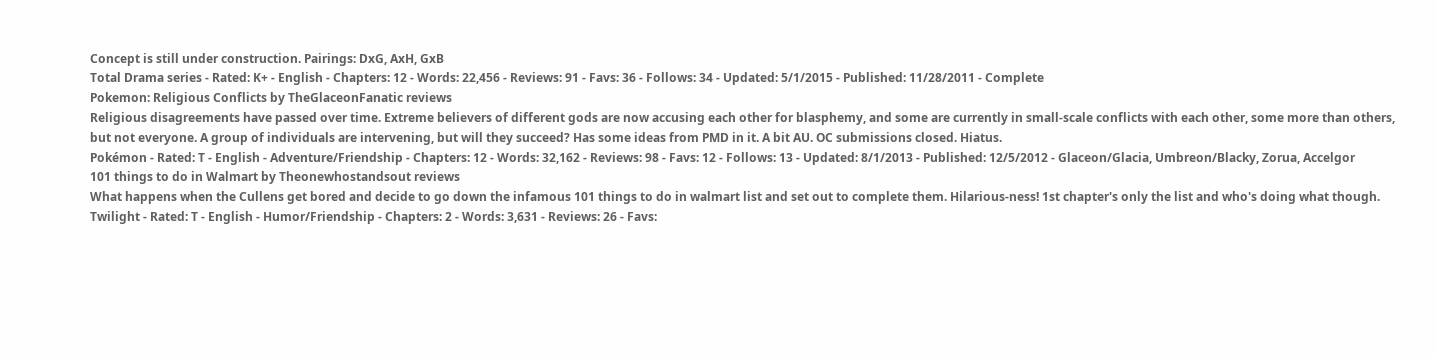Concept is still under construction. Pairings: DxG, AxH, GxB
Total Drama series - Rated: K+ - English - Chapters: 12 - Words: 22,456 - Reviews: 91 - Favs: 36 - Follows: 34 - Updated: 5/1/2015 - Published: 11/28/2011 - Complete
Pokemon: Religious Conflicts by TheGlaceonFanatic reviews
Religious disagreements have passed over time. Extreme believers of different gods are now accusing each other for blasphemy, and some are currently in small-scale conflicts with each other, some more than others, but not everyone. A group of individuals are intervening, but will they succeed? Has some ideas from PMD in it. A bit AU. OC submissions closed. Hiatus.
Pokémon - Rated: T - English - Adventure/Friendship - Chapters: 12 - Words: 32,162 - Reviews: 98 - Favs: 12 - Follows: 13 - Updated: 8/1/2013 - Published: 12/5/2012 - Glaceon/Glacia, Umbreon/Blacky, Zorua, Accelgor
101 things to do in Walmart by Theonewhostandsout reviews
What happens when the Cullens get bored and decide to go down the infamous 101 things to do in walmart list and set out to complete them. Hilarious-ness! 1st chapter's only the list and who's doing what though.
Twilight - Rated: T - English - Humor/Friendship - Chapters: 2 - Words: 3,631 - Reviews: 26 - Favs: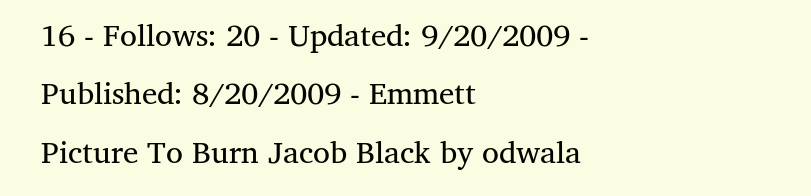16 - Follows: 20 - Updated: 9/20/2009 - Published: 8/20/2009 - Emmett
Picture To Burn Jacob Black by odwala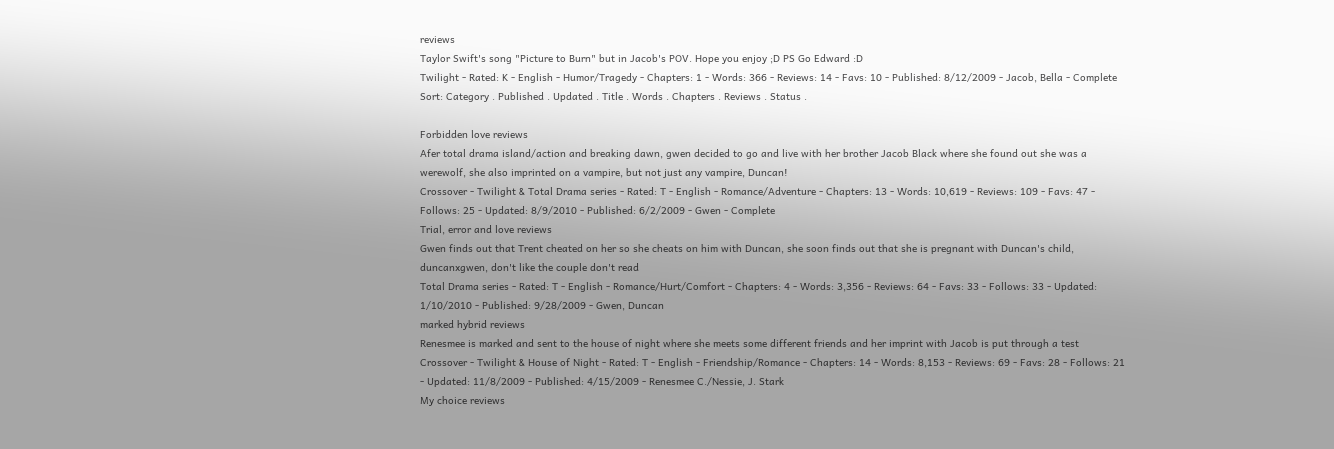reviews
Taylor Swift's song "Picture to Burn" but in Jacob's POV. Hope you enjoy ;D PS Go Edward :D
Twilight - Rated: K - English - Humor/Tragedy - Chapters: 1 - Words: 366 - Reviews: 14 - Favs: 10 - Published: 8/12/2009 - Jacob, Bella - Complete
Sort: Category . Published . Updated . Title . Words . Chapters . Reviews . Status .

Forbidden love reviews
Afer total drama island/action and breaking dawn, gwen decided to go and live with her brother Jacob Black where she found out she was a werewolf, she also imprinted on a vampire, but not just any vampire, Duncan!
Crossover - Twilight & Total Drama series - Rated: T - English - Romance/Adventure - Chapters: 13 - Words: 10,619 - Reviews: 109 - Favs: 47 - Follows: 25 - Updated: 8/9/2010 - Published: 6/2/2009 - Gwen - Complete
Trial, error and love reviews
Gwen finds out that Trent cheated on her so she cheats on him with Duncan, she soon finds out that she is pregnant with Duncan's child, duncanxgwen, don't like the couple don't read
Total Drama series - Rated: T - English - Romance/Hurt/Comfort - Chapters: 4 - Words: 3,356 - Reviews: 64 - Favs: 33 - Follows: 33 - Updated: 1/10/2010 - Published: 9/28/2009 - Gwen, Duncan
marked hybrid reviews
Renesmee is marked and sent to the house of night where she meets some different friends and her imprint with Jacob is put through a test
Crossover - Twilight & House of Night - Rated: T - English - Friendship/Romance - Chapters: 14 - Words: 8,153 - Reviews: 69 - Favs: 28 - Follows: 21 - Updated: 11/8/2009 - Published: 4/15/2009 - Renesmee C./Nessie, J. Stark
My choice reviews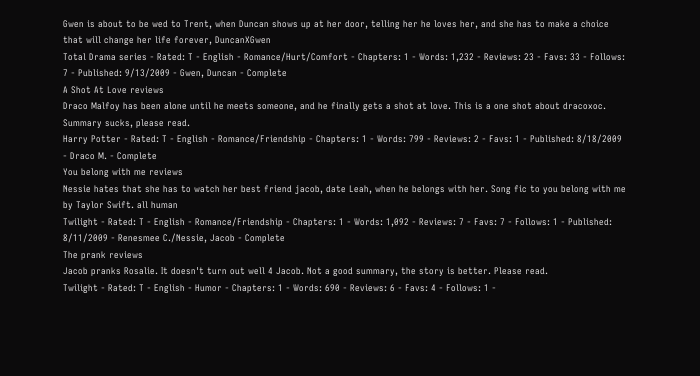Gwen is about to be wed to Trent, when Duncan shows up at her door, telling her he loves her, and she has to make a choice that will change her life forever, DuncanXGwen
Total Drama series - Rated: T - English - Romance/Hurt/Comfort - Chapters: 1 - Words: 1,232 - Reviews: 23 - Favs: 33 - Follows: 7 - Published: 9/13/2009 - Gwen, Duncan - Complete
A Shot At Love reviews
Draco Malfoy has been alone until he meets someone, and he finally gets a shot at love. This is a one shot about dracoxoc. Summary sucks, please read.
Harry Potter - Rated: T - English - Romance/Friendship - Chapters: 1 - Words: 799 - Reviews: 2 - Favs: 1 - Published: 8/18/2009 - Draco M. - Complete
You belong with me reviews
Nessie hates that she has to watch her best friend jacob, date Leah, when he belongs with her. Song fic to you belong with me by Taylor Swift. all human
Twilight - Rated: T - English - Romance/Friendship - Chapters: 1 - Words: 1,092 - Reviews: 7 - Favs: 7 - Follows: 1 - Published: 8/11/2009 - Renesmee C./Nessie, Jacob - Complete
The prank reviews
Jacob pranks Rosalie. It doesn't turn out well 4 Jacob. Not a good summary, the story is better. Please read.
Twilight - Rated: T - English - Humor - Chapters: 1 - Words: 690 - Reviews: 6 - Favs: 4 - Follows: 1 -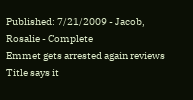Published: 7/21/2009 - Jacob, Rosalie - Complete
Emmet gets arrested again reviews
Title says it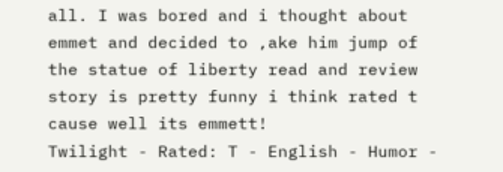all. I was bored and i thought about emmet and decided to ,ake him jump of the statue of liberty read and review story is pretty funny i think rated t cause well its emmett!
Twilight - Rated: T - English - Humor -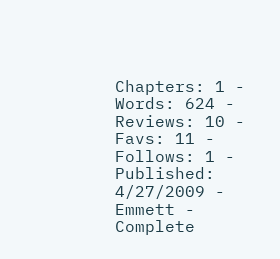Chapters: 1 - Words: 624 - Reviews: 10 - Favs: 11 - Follows: 1 - Published: 4/27/2009 - Emmett - Complete